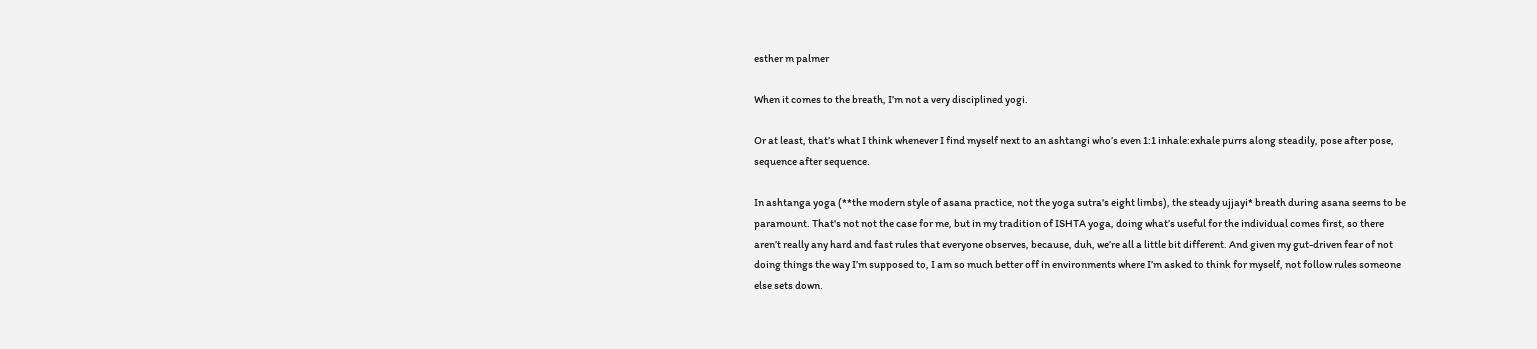esther m palmer

When it comes to the breath, I’m not a very disciplined yogi.

Or at least, that’s what I think whenever I find myself next to an ashtangi who’s even 1:1 inhale:exhale purrs along steadily, pose after pose, sequence after sequence.

In ashtanga yoga (**the modern style of asana practice, not the yoga sutra's eight limbs), the steady ujjayi* breath during asana seems to be paramount. That's not not the case for me, but in my tradition of ISHTA yoga, doing what’s useful for the individual comes first, so there aren’t really any hard and fast rules that everyone observes, because, duh, we’re all a little bit different. And given my gut-driven fear of not doing things the way I’m supposed to, I am so much better off in environments where I’m asked to think for myself, not follow rules someone else sets down.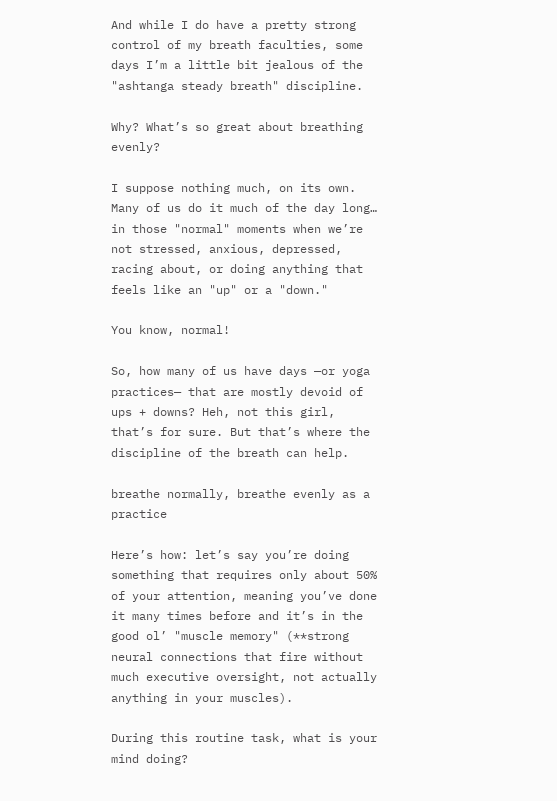And while I do have a pretty strong control of my breath faculties, some days I’m a little bit jealous of the "ashtanga steady breath" discipline.

Why? What’s so great about breathing evenly?

I suppose nothing much, on its own. Many of us do it much of the day long… in those "normal" moments when we’re not stressed, anxious, depressed, racing about, or doing anything that feels like an "up" or a "down."

You know, normal!

So, how many of us have days —or yoga practices— that are mostly devoid of ups + downs? Heh, not this girl, that’s for sure. But that’s where the discipline of the breath can help.

breathe normally, breathe evenly as a practice

Here’s how: let’s say you’re doing something that requires only about 50% of your attention, meaning you’ve done it many times before and it’s in the good ol’ "muscle memory" (**strong neural connections that fire without much executive oversight, not actually anything in your muscles).

During this routine task, what is your mind doing?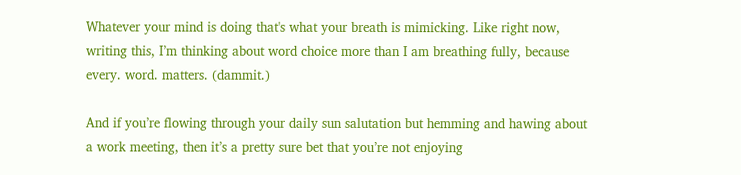Whatever your mind is doing that's what your breath is mimicking. Like right now, writing this, I’m thinking about word choice more than I am breathing fully, because every. word. matters. (dammit.)

And if you’re flowing through your daily sun salutation but hemming and hawing about a work meeting, then it’s a pretty sure bet that you’re not enjoying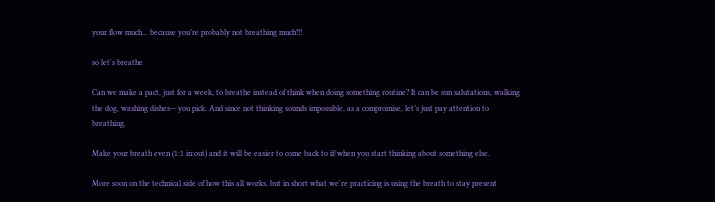your flow much... because you’re probably not breathing much!!!

so let's breathe

Can we make a pact, just for a week, to breathe instead of think when doing something routine? It can be sun salutations, walking the dog, washing dishes— you pick. And since not thinking sounds impossible, as a compromise, let’s just pay attention to breathing.

Make your breath even (1:1 in:out) and it will be easier to come back to if/when you start thinking about something else.

More soon on the technical side of how this all works, but in short what we're practicing is using the breath to stay present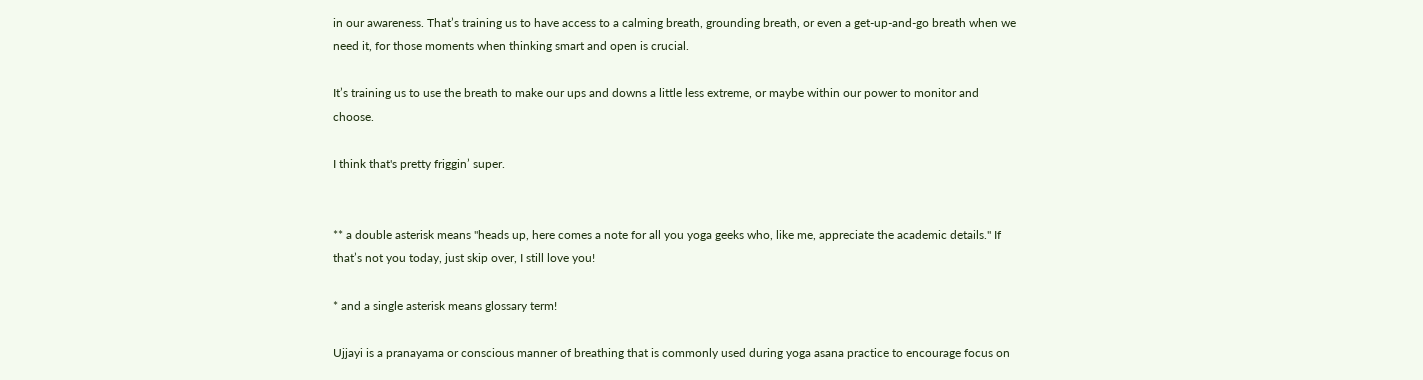in our awareness. That’s training us to have access to a calming breath, grounding breath, or even a get-up-and-go breath when we need it, for those moments when thinking smart and open is crucial.

It’s training us to use the breath to make our ups and downs a little less extreme, or maybe within our power to monitor and choose.

I think that's pretty friggin’ super.


** a double asterisk means "heads up, here comes a note for all you yoga geeks who, like me, appreciate the academic details." If that’s not you today, just skip over, I still love you!

* and a single asterisk means glossary term!

Ujjayi is a pranayama or conscious manner of breathing that is commonly used during yoga asana practice to encourage focus on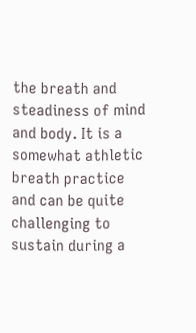the breath and steadiness of mind and body. It is a somewhat athletic breath practice and can be quite challenging to sustain during a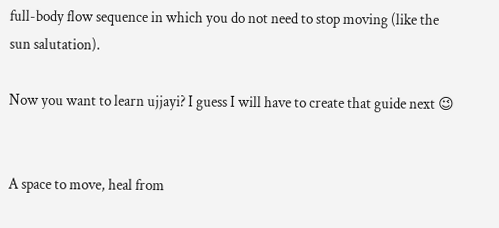full-body flow sequence in which you do not need to stop moving (like the sun salutation).

Now you want to learn ujjayi? I guess I will have to create that guide next 😉


A space to move, heal from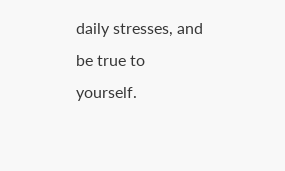daily stresses, and be true to yourself.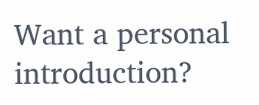Want a personal introduction?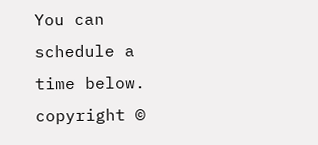You can schedule a time below.
copyright ©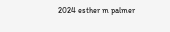2024 esther m palmer